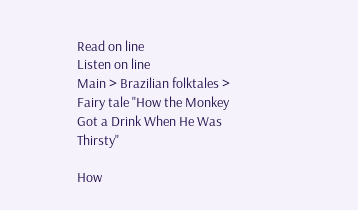Read on line
Listen on line
Main > Brazilian folktales > Fairy tale "How the Monkey Got a Drink When He Was Thirsty"

How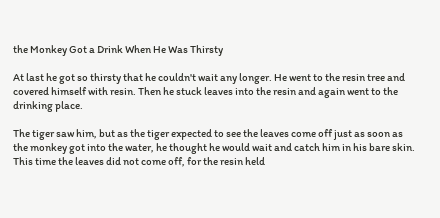the Monkey Got a Drink When He Was Thirsty

At last he got so thirsty that he couldn't wait any longer. He went to the resin tree and covered himself with resin. Then he stuck leaves into the resin and again went to the drinking place.

The tiger saw him, but as the tiger expected to see the leaves come off just as soon as the monkey got into the water, he thought he would wait and catch him in his bare skin. This time the leaves did not come off, for the resin held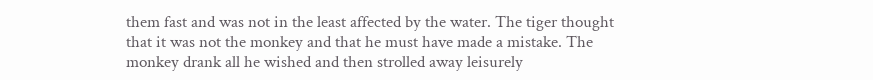them fast and was not in the least affected by the water. The tiger thought that it was not the monkey and that he must have made a mistake. The monkey drank all he wished and then strolled away leisurely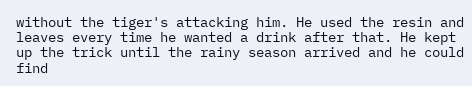without the tiger's attacking him. He used the resin and leaves every time he wanted a drink after that. He kept up the trick until the rainy season arrived and he could find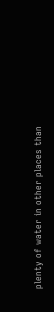plenty of water in other places than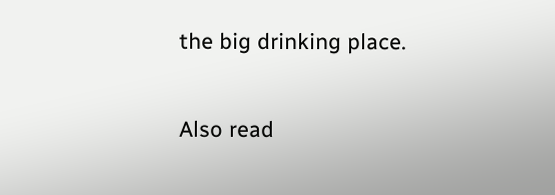the big drinking place.

Also read